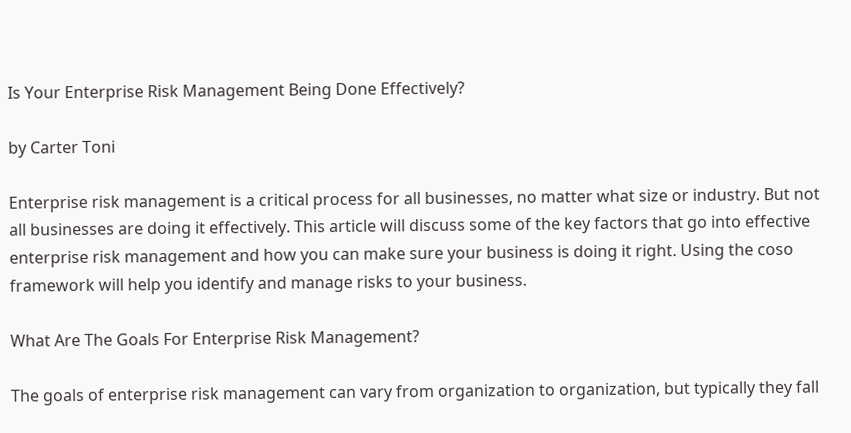Is Your Enterprise Risk Management Being Done Effectively?

by Carter Toni

Enterprise risk management is a critical process for all businesses, no matter what size or industry. But not all businesses are doing it effectively. This article will discuss some of the key factors that go into effective enterprise risk management and how you can make sure your business is doing it right. Using the coso framework will help you identify and manage risks to your business.

What Are The Goals For Enterprise Risk Management?

The goals of enterprise risk management can vary from organization to organization, but typically they fall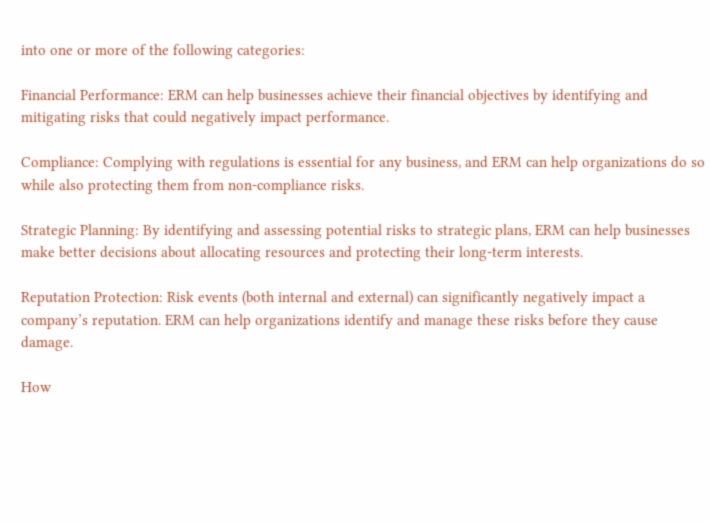into one or more of the following categories:

Financial Performance: ERM can help businesses achieve their financial objectives by identifying and mitigating risks that could negatively impact performance.

Compliance: Complying with regulations is essential for any business, and ERM can help organizations do so while also protecting them from non-compliance risks.

Strategic Planning: By identifying and assessing potential risks to strategic plans, ERM can help businesses make better decisions about allocating resources and protecting their long-term interests.

Reputation Protection: Risk events (both internal and external) can significantly negatively impact a company’s reputation. ERM can help organizations identify and manage these risks before they cause damage.

How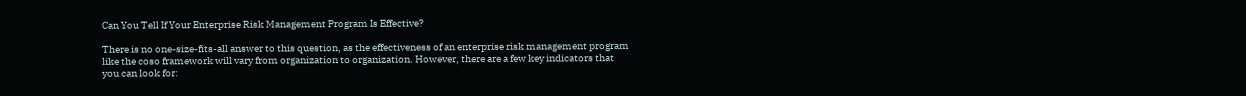Can You Tell If Your Enterprise Risk Management Program Is Effective?

There is no one-size-fits-all answer to this question, as the effectiveness of an enterprise risk management program like the coso framework will vary from organization to organization. However, there are a few key indicators that you can look for: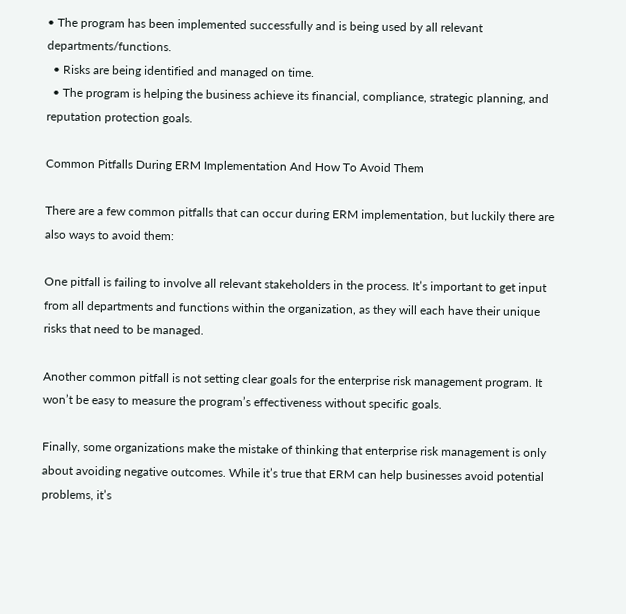• The program has been implemented successfully and is being used by all relevant departments/functions.
  • Risks are being identified and managed on time.
  • The program is helping the business achieve its financial, compliance, strategic planning, and reputation protection goals.

Common Pitfalls During ERM Implementation And How To Avoid Them

There are a few common pitfalls that can occur during ERM implementation, but luckily there are also ways to avoid them:

One pitfall is failing to involve all relevant stakeholders in the process. It’s important to get input from all departments and functions within the organization, as they will each have their unique risks that need to be managed.

Another common pitfall is not setting clear goals for the enterprise risk management program. It won’t be easy to measure the program’s effectiveness without specific goals.

Finally, some organizations make the mistake of thinking that enterprise risk management is only about avoiding negative outcomes. While it’s true that ERM can help businesses avoid potential problems, it’s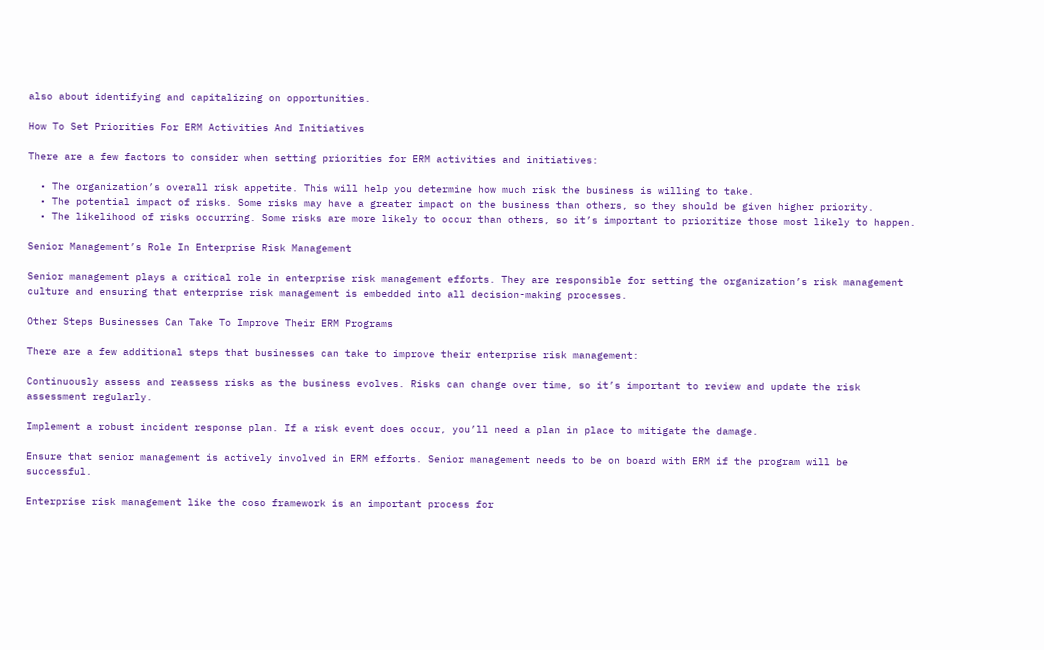also about identifying and capitalizing on opportunities.

How To Set Priorities For ERM Activities And Initiatives

There are a few factors to consider when setting priorities for ERM activities and initiatives:

  • The organization’s overall risk appetite. This will help you determine how much risk the business is willing to take.
  • The potential impact of risks. Some risks may have a greater impact on the business than others, so they should be given higher priority.
  • The likelihood of risks occurring. Some risks are more likely to occur than others, so it’s important to prioritize those most likely to happen.

Senior Management’s Role In Enterprise Risk Management

Senior management plays a critical role in enterprise risk management efforts. They are responsible for setting the organization’s risk management culture and ensuring that enterprise risk management is embedded into all decision-making processes.

Other Steps Businesses Can Take To Improve Their ERM Programs

There are a few additional steps that businesses can take to improve their enterprise risk management:

Continuously assess and reassess risks as the business evolves. Risks can change over time, so it’s important to review and update the risk assessment regularly.

Implement a robust incident response plan. If a risk event does occur, you’ll need a plan in place to mitigate the damage.

Ensure that senior management is actively involved in ERM efforts. Senior management needs to be on board with ERM if the program will be successful.

Enterprise risk management like the coso framework is an important process for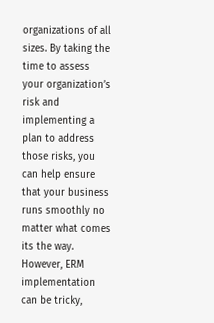organizations of all sizes. By taking the time to assess your organization’s risk and implementing a plan to address those risks, you can help ensure that your business runs smoothly no matter what comes its the way. However, ERM implementation can be tricky,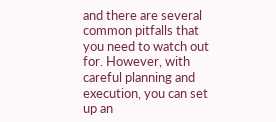and there are several common pitfalls that you need to watch out for. However, with careful planning and execution, you can set up an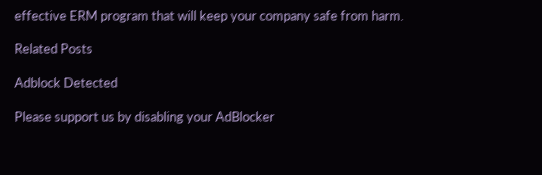effective ERM program that will keep your company safe from harm.

Related Posts

Adblock Detected

Please support us by disabling your AdBlocker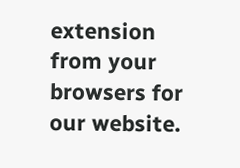extension from your browsers for our website.